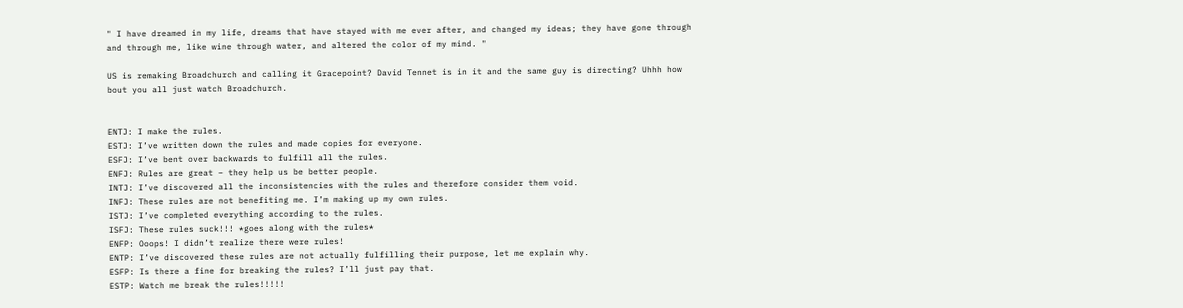" I have dreamed in my life, dreams that have stayed with me ever after, and changed my ideas; they have gone through and through me, like wine through water, and altered the color of my mind. "

US is remaking Broadchurch and calling it Gracepoint? David Tennet is in it and the same guy is directing? Uhhh how bout you all just watch Broadchurch.


ENTJ: I make the rules.
ESTJ: I’ve written down the rules and made copies for everyone.
ESFJ: I’ve bent over backwards to fulfill all the rules.
ENFJ: Rules are great – they help us be better people.
INTJ: I’ve discovered all the inconsistencies with the rules and therefore consider them void.
INFJ: These rules are not benefiting me. I’m making up my own rules.
ISTJ: I’ve completed everything according to the rules.
ISFJ: These rules suck!!! *goes along with the rules*
ENFP: Ooops! I didn’t realize there were rules!
ENTP: I’ve discovered these rules are not actually fulfilling their purpose, let me explain why.
ESFP: Is there a fine for breaking the rules? I’ll just pay that.
ESTP: Watch me break the rules!!!!!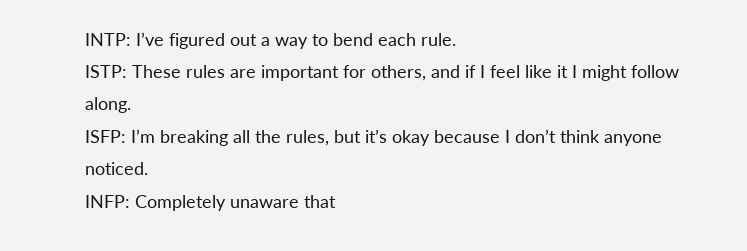INTP: I’ve figured out a way to bend each rule.
ISTP: These rules are important for others, and if I feel like it I might follow along.
ISFP: I’m breaking all the rules, but it’s okay because I don’t think anyone noticed.
INFP: Completely unaware that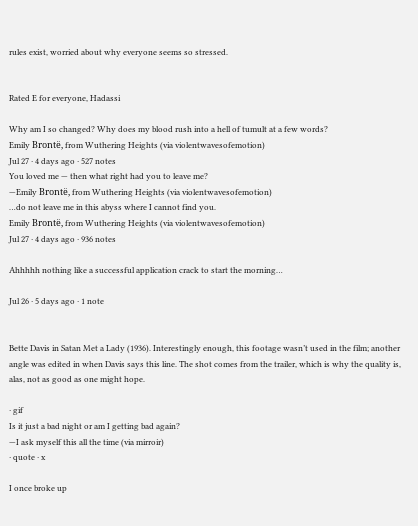rules exist, worried about why everyone seems so stressed.


Rated E for everyone, Hadassi

Why am I so changed? Why does my blood rush into a hell of tumult at a few words?
Emily Brontë, from Wuthering Heights (via violentwavesofemotion)
Jul 27 · 4 days ago · 527 notes
You loved me — then what right had you to leave me?
—Emily Brontë, from Wuthering Heights (via violentwavesofemotion)
…do not leave me in this abyss where I cannot find you.
Emily Brontë, from Wuthering Heights (via violentwavesofemotion)
Jul 27 · 4 days ago · 936 notes

Ahhhhh nothing like a successful application crack to start the morning…

Jul 26 · 5 days ago · 1 note


Bette Davis in Satan Met a Lady (1936). Interestingly enough, this footage wasn’t used in the film; another angle was edited in when Davis says this line. The shot comes from the trailer, which is why the quality is, alas, not as good as one might hope.

· gif
Is it just a bad night or am I getting bad again?
—I ask myself this all the time (via mirroir)
· quote · x

I once broke up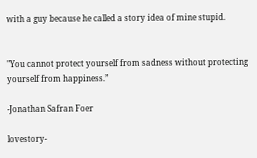with a guy because he called a story idea of mine stupid.


"You cannot protect yourself from sadness without protecting yourself from happiness.”

-Jonathan Safran Foer

lovestory-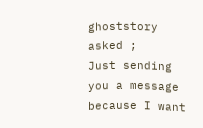ghoststory asked ;
Just sending you a message because I want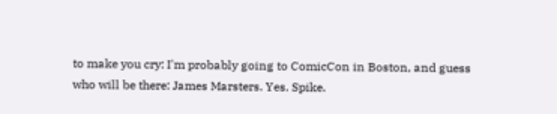to make you cry: I'm probably going to ComicCon in Boston, and guess who will be there: James Marsters. Yes. Spike.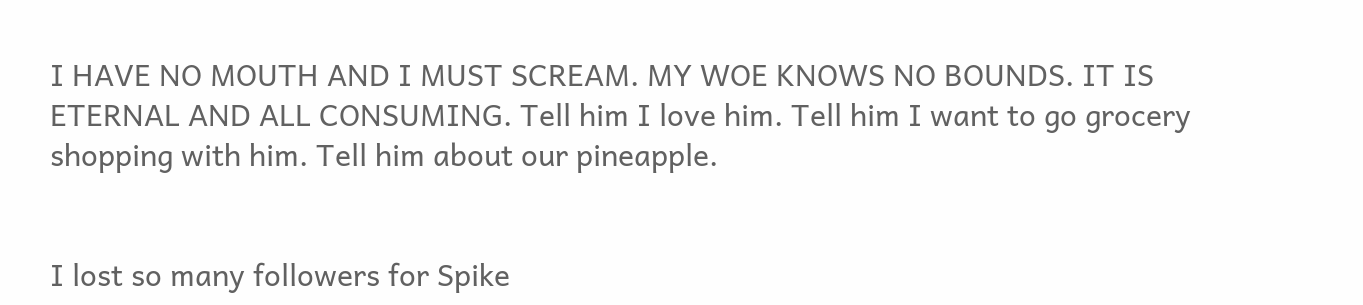I HAVE NO MOUTH AND I MUST SCREAM. MY WOE KNOWS NO BOUNDS. IT IS ETERNAL AND ALL CONSUMING. Tell him I love him. Tell him I want to go grocery shopping with him. Tell him about our pineapple.


I lost so many followers for Spike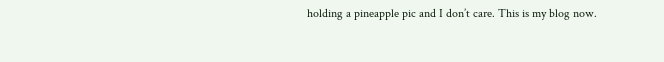holding a pineapple pic and I don’t care. This is my blog now.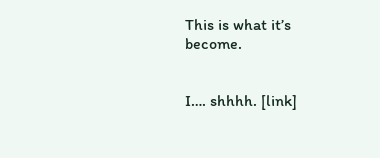This is what it’s become.


I…. shhhh. [link]